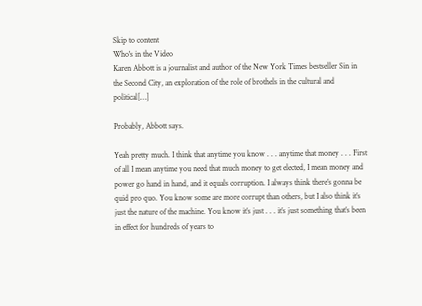Skip to content
Who's in the Video
Karen Abbott is a journalist and author of the New York Times bestseller Sin in the Second City, an exploration of the role of brothels in the cultural and political[…]

Probably, Abbott says.

Yeah pretty much. I think that anytime you know . . . anytime that money . . . First of all I mean anytime you need that much money to get elected, I mean money and power go hand in hand, and it equals corruption. I always think there’s gonna be quid pro quo. You know some are more corrupt than others, but I also think it’s just the nature of the machine. You know it’s just . . . it’s just something that’s been in effect for hundreds of years to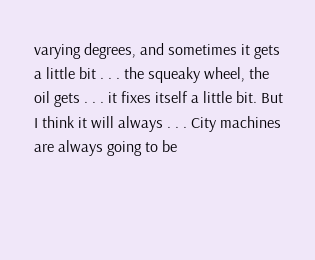varying degrees, and sometimes it gets a little bit . . . the squeaky wheel, the oil gets . . . it fixes itself a little bit. But I think it will always . . . City machines are always going to be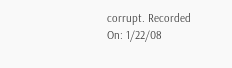corrupt. Recorded On: 1/22/08